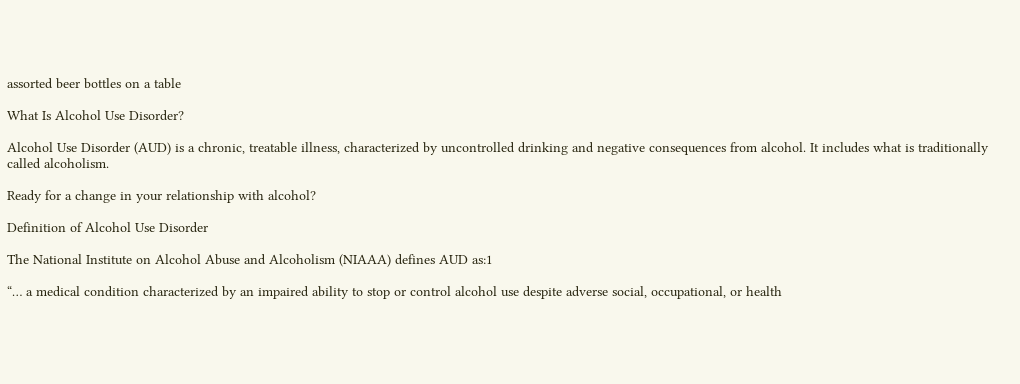assorted beer bottles on a table

What Is Alcohol Use Disorder?

Alcohol Use Disorder (AUD) is a chronic, treatable illness, characterized by uncontrolled drinking and negative consequences from alcohol. It includes what is traditionally called alcoholism.

Ready for a change in your relationship with alcohol?

Definition of Alcohol Use Disorder

The National Institute on Alcohol Abuse and Alcoholism (NIAAA) defines AUD as:1

“… a medical condition characterized by an impaired ability to stop or control alcohol use despite adverse social, occupational, or health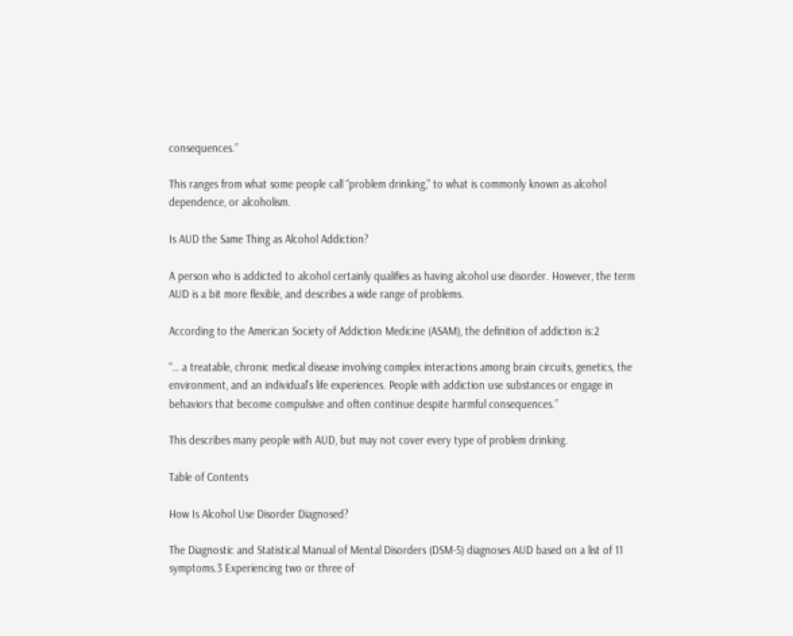consequences.”

This ranges from what some people call “problem drinking,” to what is commonly known as alcohol dependence, or alcoholism.

Is AUD the Same Thing as Alcohol Addiction?

A person who is addicted to alcohol certainly qualifies as having alcohol use disorder. However, the term AUD is a bit more flexible, and describes a wide range of problems.

According to the American Society of Addiction Medicine (ASAM), the definition of addiction is:2

“… a treatable, chronic medical disease involving complex interactions among brain circuits, genetics, the environment, and an individual’s life experiences. People with addiction use substances or engage in behaviors that become compulsive and often continue despite harmful consequences.”

This describes many people with AUD, but may not cover every type of problem drinking.

Table of Contents

How Is Alcohol Use Disorder Diagnosed?

The Diagnostic and Statistical Manual of Mental Disorders (DSM-5) diagnoses AUD based on a list of 11 symptoms.3 Experiencing two or three of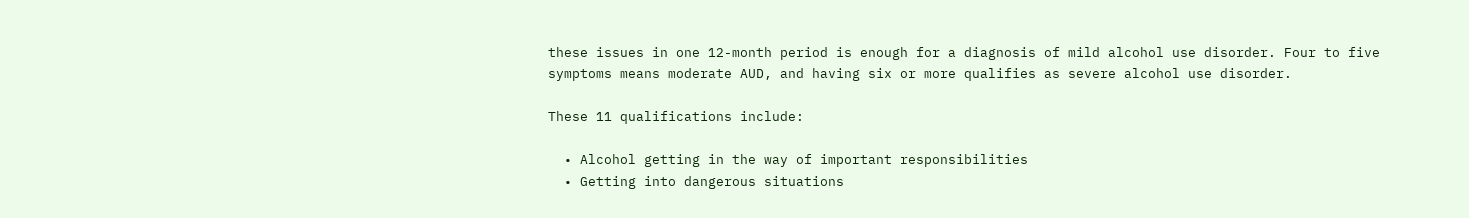these issues in one 12-month period is enough for a diagnosis of mild alcohol use disorder. Four to five symptoms means moderate AUD, and having six or more qualifies as severe alcohol use disorder.

These 11 qualifications include:

  • Alcohol getting in the way of important responsibilities
  • Getting into dangerous situations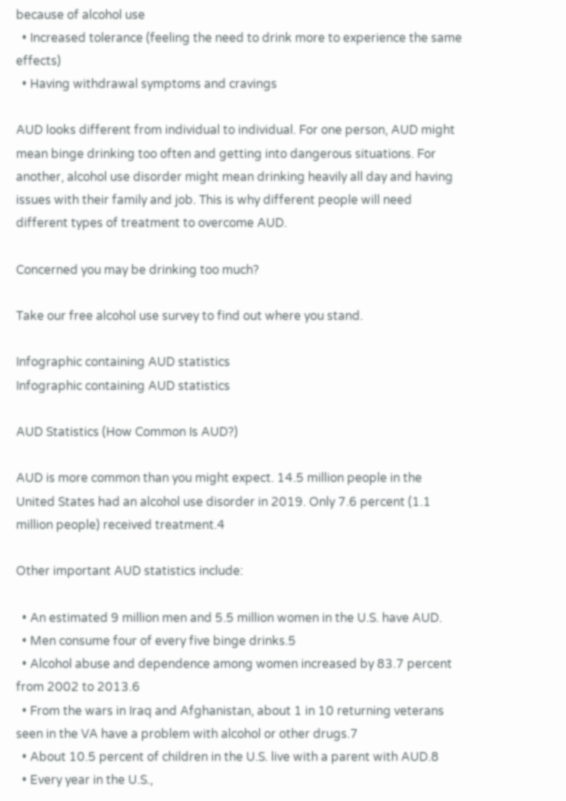because of alcohol use
  • Increased tolerance (feeling the need to drink more to experience the same effects)
  • Having withdrawal symptoms and cravings

AUD looks different from individual to individual. For one person, AUD might mean binge drinking too often and getting into dangerous situations. For another, alcohol use disorder might mean drinking heavily all day and having issues with their family and job. This is why different people will need different types of treatment to overcome AUD.

Concerned you may be drinking too much?

Take our free alcohol use survey to find out where you stand.

Infographic containing AUD statistics
Infographic containing AUD statistics

AUD Statistics (How Common Is AUD?)

AUD is more common than you might expect. 14.5 million people in the United States had an alcohol use disorder in 2019. Only 7.6 percent (1.1 million people) received treatment.4

Other important AUD statistics include:

  • An estimated 9 million men and 5.5 million women in the U.S. have AUD.
  • Men consume four of every five binge drinks.5
  • Alcohol abuse and dependence among women increased by 83.7 percent from 2002 to 2013.6
  • From the wars in Iraq and Afghanistan, about 1 in 10 returning veterans seen in the VA have a problem with alcohol or other drugs.7
  • About 10.5 percent of children in the U.S. live with a parent with AUD.8
  • Every year in the U.S.,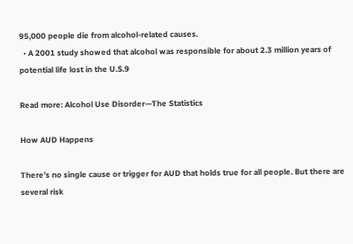95,000 people die from alcohol-related causes.
  • A 2001 study showed that alcohol was responsible for about 2.3 million years of potential life lost in the U.S.9

Read more: Alcohol Use Disorder—The Statistics

How AUD Happens

There’s no single cause or trigger for AUD that holds true for all people. But there are several risk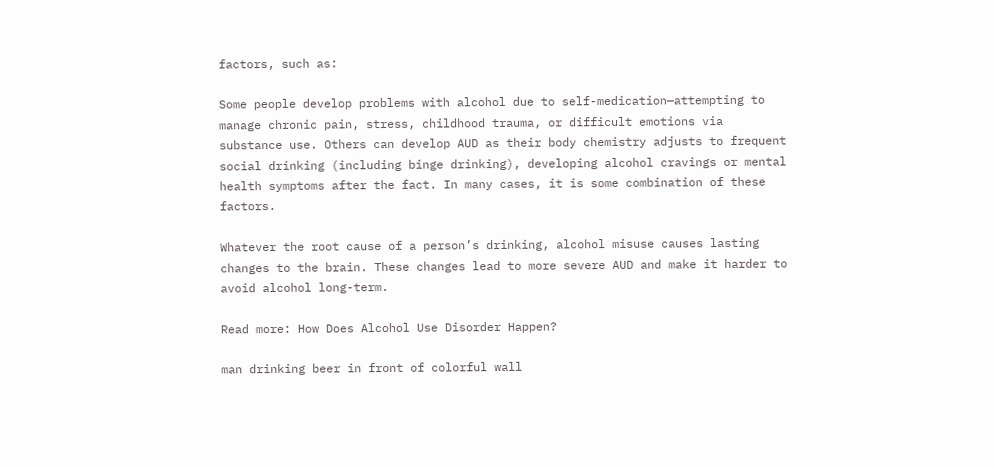factors, such as:

Some people develop problems with alcohol due to self-medication—attempting to manage chronic pain, stress, childhood trauma, or difficult emotions via substance use. Others can develop AUD as their body chemistry adjusts to frequent social drinking (including binge drinking), developing alcohol cravings or mental health symptoms after the fact. In many cases, it is some combination of these factors.

Whatever the root cause of a person’s drinking, alcohol misuse causes lasting changes to the brain. These changes lead to more severe AUD and make it harder to avoid alcohol long-term.

Read more: How Does Alcohol Use Disorder Happen?

man drinking beer in front of colorful wall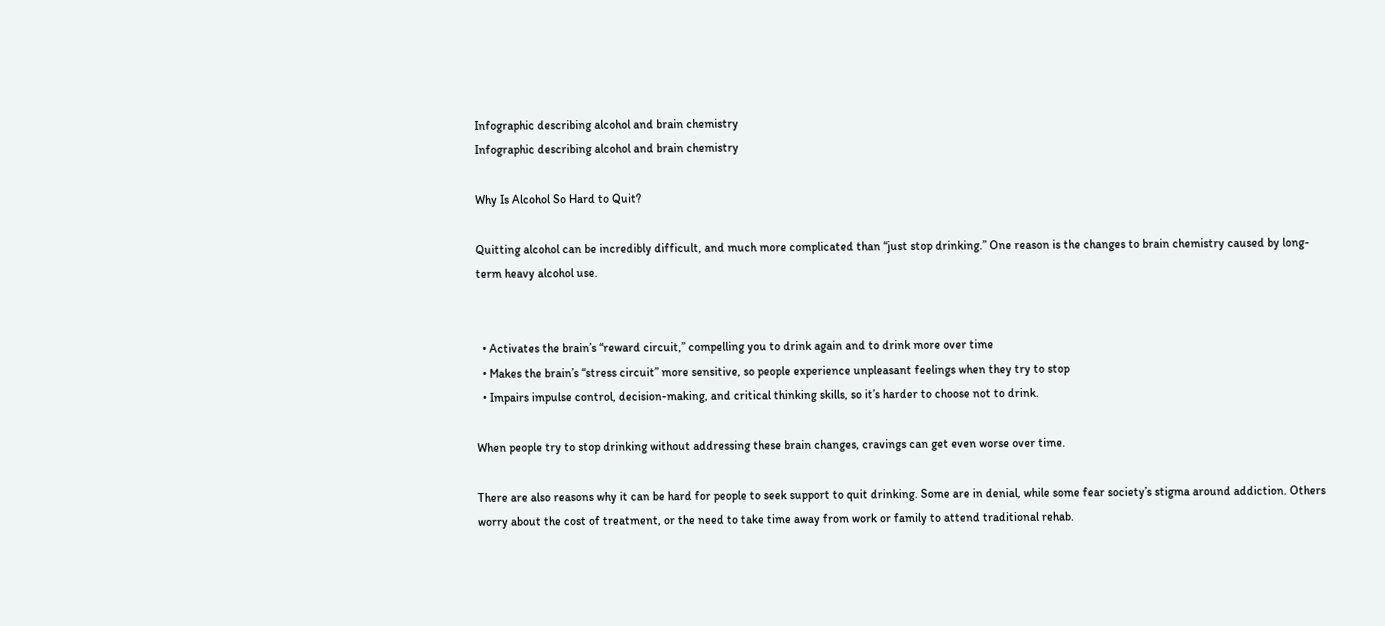Infographic describing alcohol and brain chemistry
Infographic describing alcohol and brain chemistry

Why Is Alcohol So Hard to Quit?

Quitting alcohol can be incredibly difficult, and much more complicated than “just stop drinking.” One reason is the changes to brain chemistry caused by long-term heavy alcohol use.


  • Activates the brain’s “reward circuit,” compelling you to drink again and to drink more over time
  • Makes the brain’s “stress circuit” more sensitive, so people experience unpleasant feelings when they try to stop
  • Impairs impulse control, decision-making, and critical thinking skills, so it’s harder to choose not to drink.

When people try to stop drinking without addressing these brain changes, cravings can get even worse over time.

There are also reasons why it can be hard for people to seek support to quit drinking. Some are in denial, while some fear society’s stigma around addiction. Others worry about the cost of treatment, or the need to take time away from work or family to attend traditional rehab.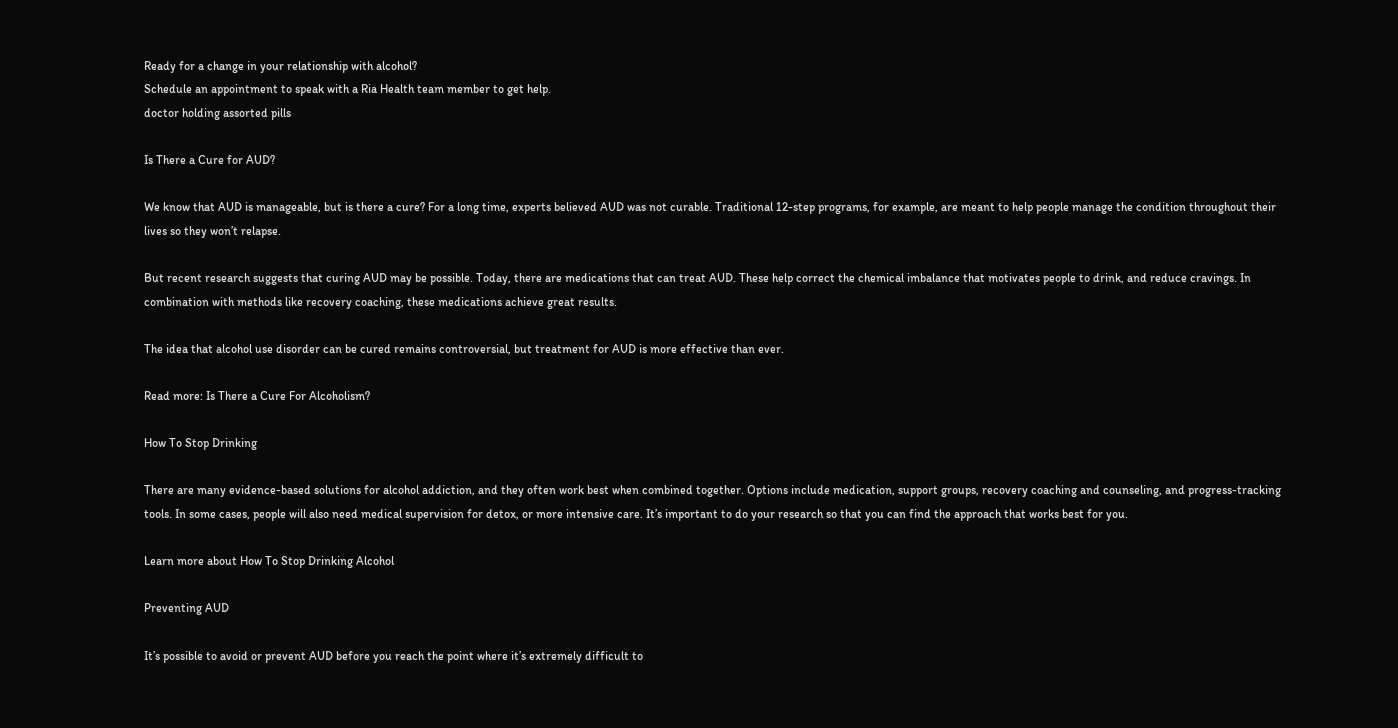Ready for a change in your relationship with alcohol?
Schedule an appointment to speak with a Ria Health team member to get help.
doctor holding assorted pills

Is There a Cure for AUD?

We know that AUD is manageable, but is there a cure? For a long time, experts believed AUD was not curable. Traditional 12-step programs, for example, are meant to help people manage the condition throughout their lives so they won’t relapse.

But recent research suggests that curing AUD may be possible. Today, there are medications that can treat AUD. These help correct the chemical imbalance that motivates people to drink, and reduce cravings. In combination with methods like recovery coaching, these medications achieve great results.

The idea that alcohol use disorder can be cured remains controversial, but treatment for AUD is more effective than ever.

Read more: Is There a Cure For Alcoholism?

How To Stop Drinking

There are many evidence-based solutions for alcohol addiction, and they often work best when combined together. Options include medication, support groups, recovery coaching and counseling, and progress-tracking tools. In some cases, people will also need medical supervision for detox, or more intensive care. It’s important to do your research so that you can find the approach that works best for you.

Learn more about How To Stop Drinking Alcohol

Preventing AUD

It’s possible to avoid or prevent AUD before you reach the point where it’s extremely difficult to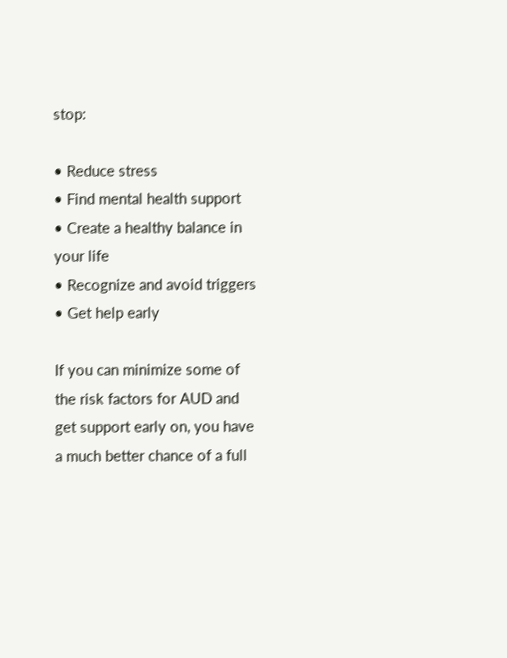stop:

• Reduce stress
• Find mental health support
• Create a healthy balance in your life
• Recognize and avoid triggers
• Get help early

If you can minimize some of the risk factors for AUD and get support early on, you have a much better chance of a full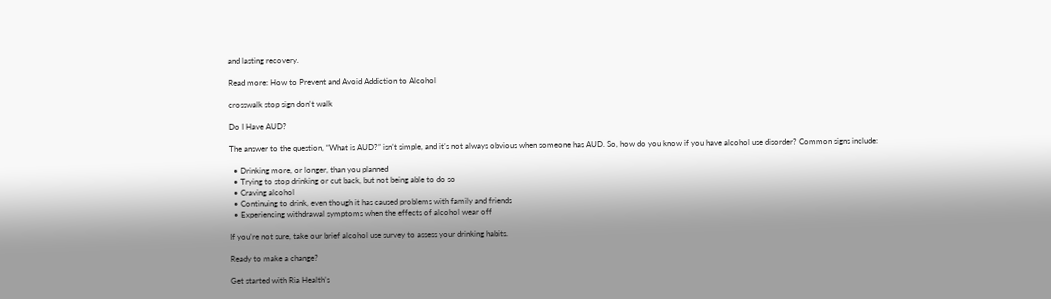and lasting recovery.

Read more: How to Prevent and Avoid Addiction to Alcohol

crosswalk stop sign don't walk

Do I Have AUD?

The answer to the question, “What is AUD?” isn’t simple, and it’s not always obvious when someone has AUD. So, how do you know if you have alcohol use disorder? Common signs include:

  • Drinking more, or longer, than you planned
  • Trying to stop drinking or cut back, but not being able to do so
  • Craving alcohol
  • Continuing to drink, even though it has caused problems with family and friends
  • Experiencing withdrawal symptoms when the effects of alcohol wear off

If you’re not sure, take our brief alcohol use survey to assess your drinking habits.

Ready to make a change?

Get started with Ria Health’s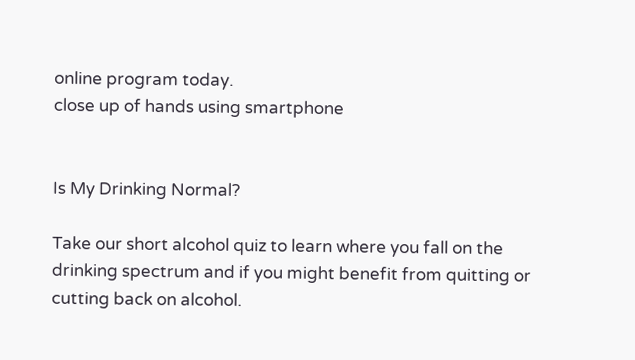online program today.
close up of hands using smartphone


Is My Drinking Normal?

Take our short alcohol quiz to learn where you fall on the drinking spectrum and if you might benefit from quitting or cutting back on alcohol.